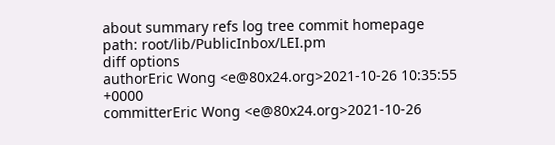about summary refs log tree commit homepage
path: root/lib/PublicInbox/LEI.pm
diff options
authorEric Wong <e@80x24.org>2021-10-26 10:35:55 +0000
committerEric Wong <e@80x24.org>2021-10-26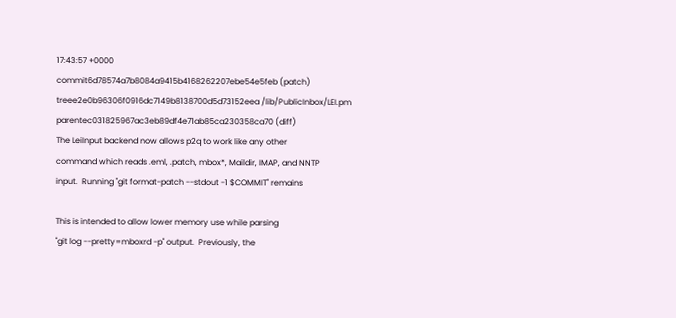17:43:57 +0000
commit6d78574a7b8084a9415b4168262207ebe54e5feb (patch)
treee2e0b96306f0916dc7149b8138700d5d73152eea /lib/PublicInbox/LEI.pm
parentec031825967ac3eb89df4e71ab85ca230358ca70 (diff)
The LeiInput backend now allows p2q to work like any other
command which reads .eml, .patch, mbox*, Maildir, IMAP, and NNTP
input.  Running "git format-patch --stdout -1 $COMMIT" remains

This is intended to allow lower memory use while parsing
"git log --pretty=mboxrd -p" output.  Previously, the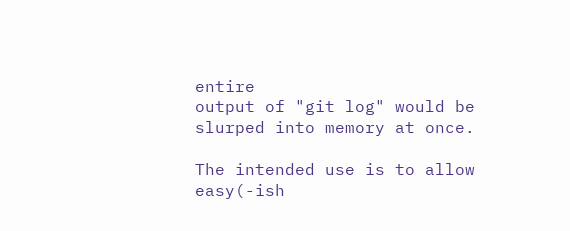entire
output of "git log" would be slurped into memory at once.

The intended use is to allow easy(-ish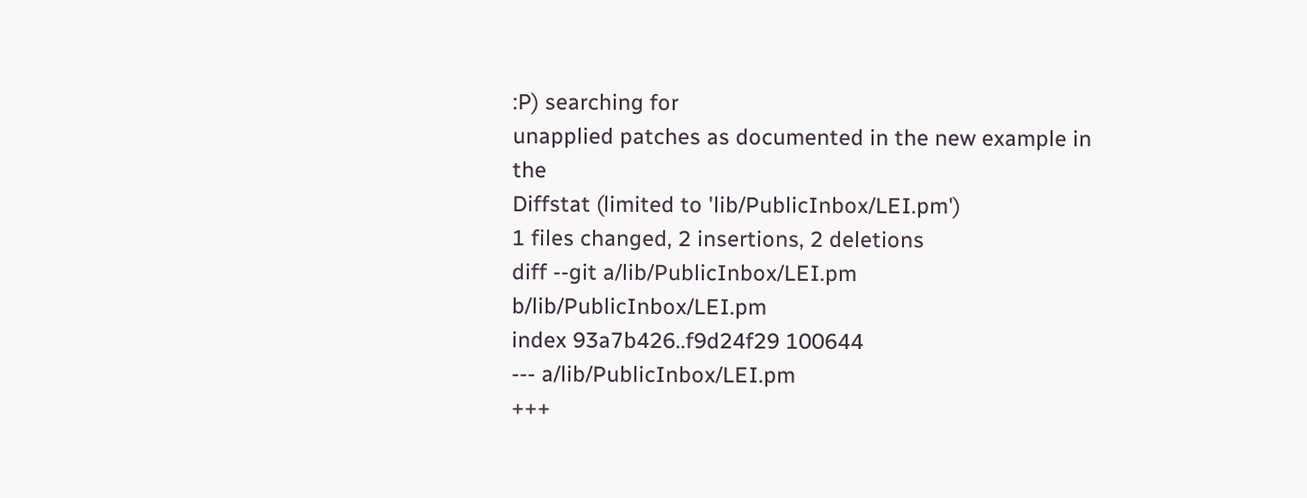:P) searching for
unapplied patches as documented in the new example in the
Diffstat (limited to 'lib/PublicInbox/LEI.pm')
1 files changed, 2 insertions, 2 deletions
diff --git a/lib/PublicInbox/LEI.pm b/lib/PublicInbox/LEI.pm
index 93a7b426..f9d24f29 100644
--- a/lib/PublicInbox/LEI.pm
+++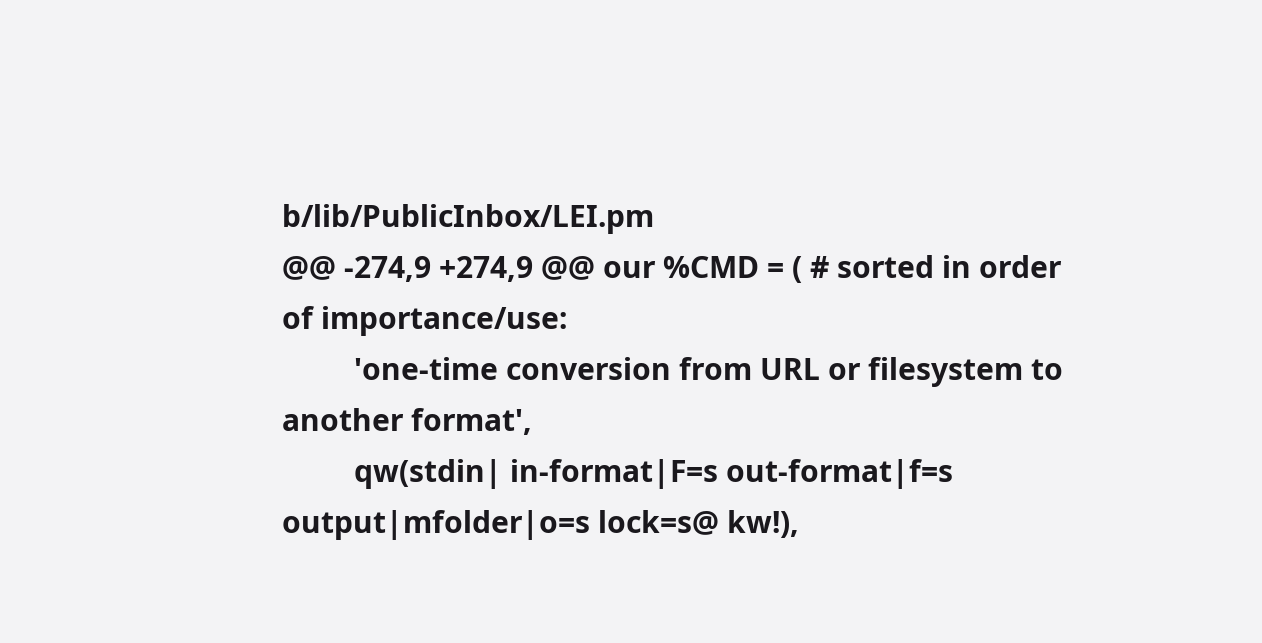b/lib/PublicInbox/LEI.pm
@@ -274,9 +274,9 @@ our %CMD = ( # sorted in order of importance/use:
         'one-time conversion from URL or filesystem to another format',
         qw(stdin| in-format|F=s out-format|f=s output|mfolder|o=s lock=s@ kw!),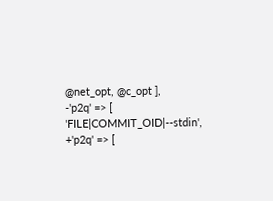@net_opt, @c_opt ],
-'p2q' => [ 'FILE|COMMIT_OID|--stdin',
+'p2q' => [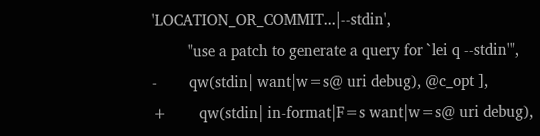'LOCATION_OR_COMMIT...|--stdin',
         "use a patch to generate a query for `lei q --stdin'",
-        qw(stdin| want|w=s@ uri debug), @c_opt ],
+        qw(stdin| in-format|F=s want|w=s@ uri debug),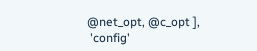@net_opt, @c_opt ],
 'config'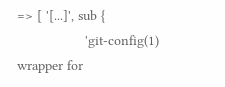=> [ '[...]', sub {
                 'git-config(1) wrapper for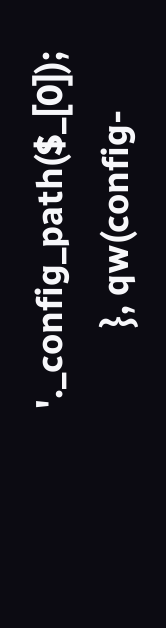'._config_path($_[0]);
         }, qw(config-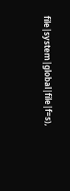file|system|global|file|f=s),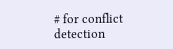# for conflict detection